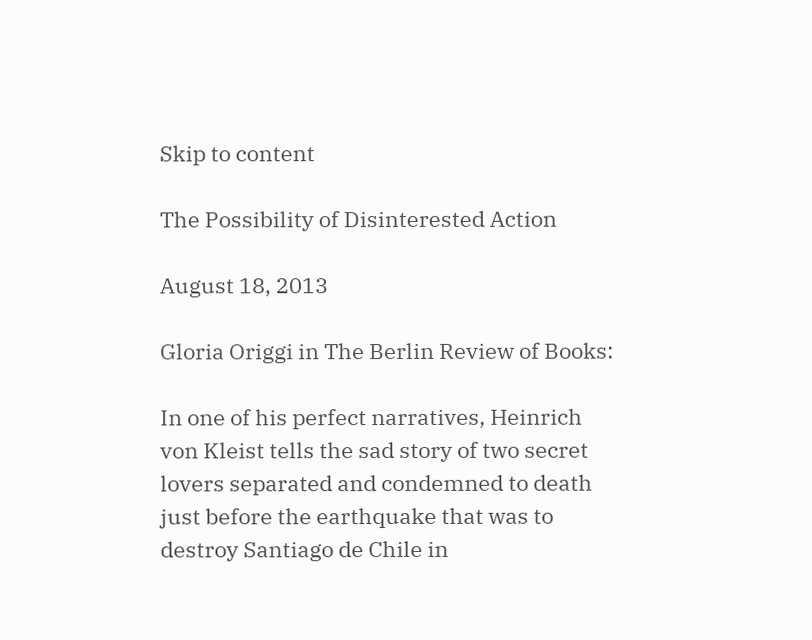Skip to content

The Possibility of Disinterested Action

August 18, 2013

Gloria Origgi in The Berlin Review of Books:

In one of his perfect narratives, Heinrich von Kleist tells the sad story of two secret lovers separated and condemned to death just before the earthquake that was to destroy Santiago de Chile in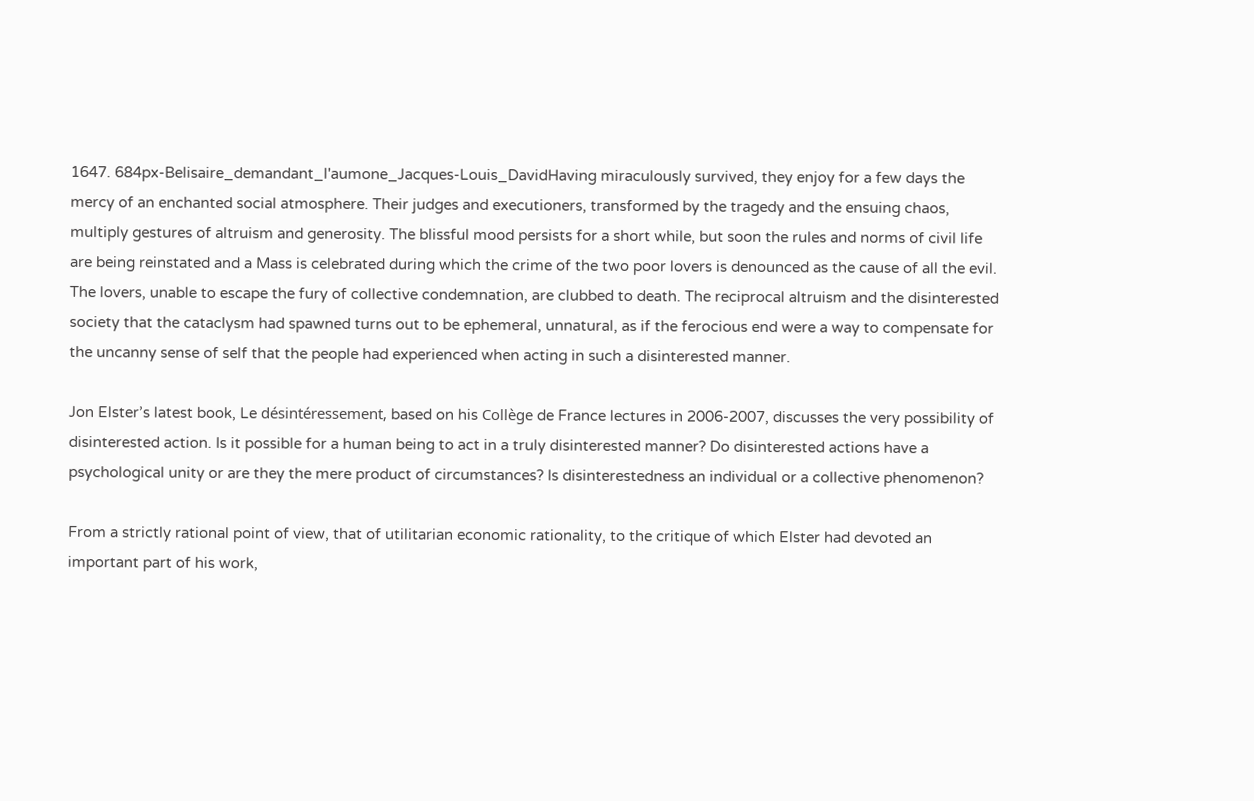1647. 684px-Belisaire_demandant_l'aumone_Jacques-Louis_DavidHaving miraculously survived, they enjoy for a few days the mercy of an enchanted social atmosphere. Their judges and executioners, transformed by the tragedy and the ensuing chaos, multiply gestures of altruism and generosity. The blissful mood persists for a short while, but soon the rules and norms of civil life are being reinstated and a Mass is celebrated during which the crime of the two poor lovers is denounced as the cause of all the evil. The lovers, unable to escape the fury of collective condemnation, are clubbed to death. The reciprocal altruism and the disinterested society that the cataclysm had spawned turns out to be ephemeral, unnatural, as if the ferocious end were a way to compensate for the uncanny sense of self that the people had experienced when acting in such a disinterested manner.

Jon Elster’s latest book, Le désintéressement, based on his Collège de France lectures in 2006-2007, discusses the very possibility of disinterested action. Is it possible for a human being to act in a truly disinterested manner? Do disinterested actions have a psychological unity or are they the mere product of circumstances? Is disinterestedness an individual or a collective phenomenon?

From a strictly rational point of view, that of utilitarian economic rationality, to the critique of which Elster had devoted an important part of his work,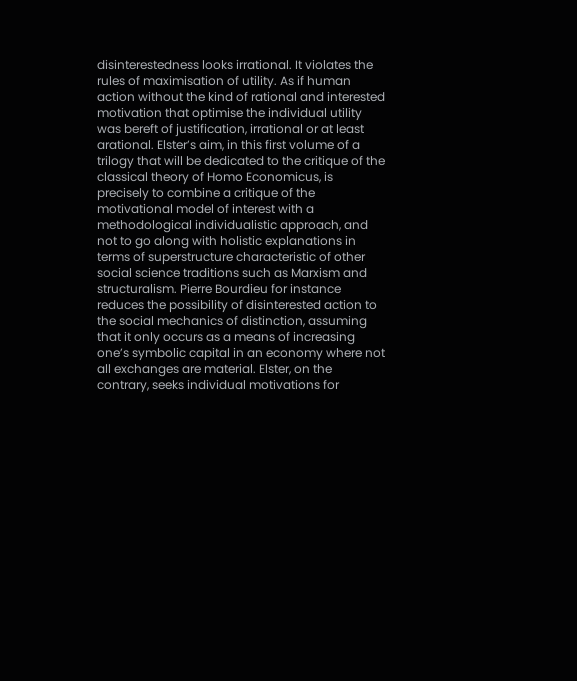disinterestedness looks irrational. It violates the rules of maximisation of utility. As if human action without the kind of rational and interested motivation that optimise the individual utility was bereft of justification, irrational or at least arational. Elster’s aim, in this first volume of a trilogy that will be dedicated to the critique of the classical theory of Homo Economicus, is precisely to combine a critique of the motivational model of interest with a methodological individualistic approach, and not to go along with holistic explanations in terms of superstructure characteristic of other social science traditions such as Marxism and structuralism. Pierre Bourdieu for instance reduces the possibility of disinterested action to the social mechanics of distinction, assuming that it only occurs as a means of increasing one’s symbolic capital in an economy where not all exchanges are material. Elster, on the contrary, seeks individual motivations for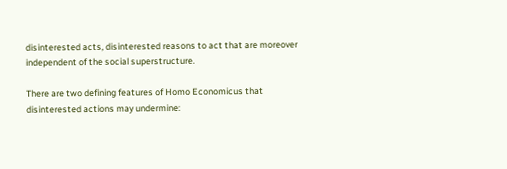disinterested acts, disinterested reasons to act that are moreover independent of the social superstructure.

There are two defining features of Homo Economicus that disinterested actions may undermine: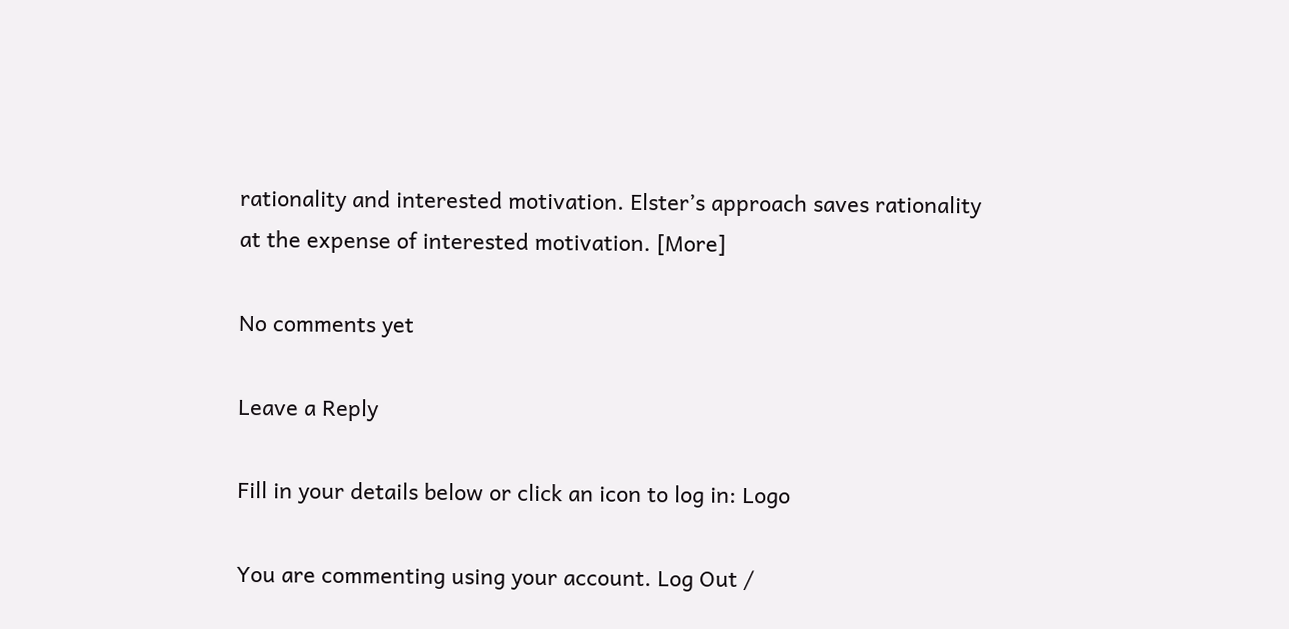rationality and interested motivation. Elster’s approach saves rationality at the expense of interested motivation. [More]

No comments yet

Leave a Reply

Fill in your details below or click an icon to log in: Logo

You are commenting using your account. Log Out /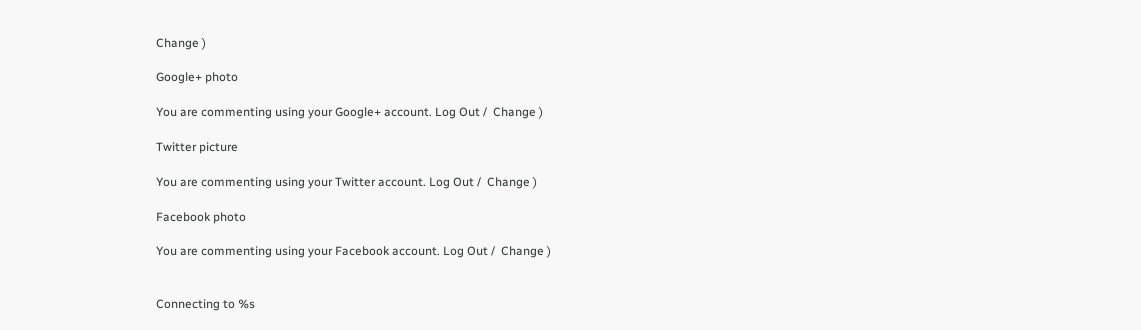Change )

Google+ photo

You are commenting using your Google+ account. Log Out /  Change )

Twitter picture

You are commenting using your Twitter account. Log Out /  Change )

Facebook photo

You are commenting using your Facebook account. Log Out /  Change )


Connecting to %s